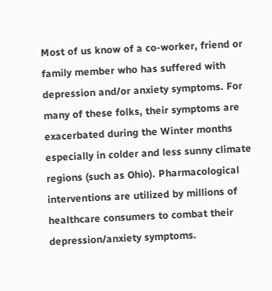Most of us know of a co-worker, friend or family member who has suffered with depression and/or anxiety symptoms. For many of these folks, their symptoms are exacerbated during the Winter months especially in colder and less sunny climate regions (such as Ohio). Pharmacological interventions are utilized by millions of healthcare consumers to combat their depression/anxiety symptoms.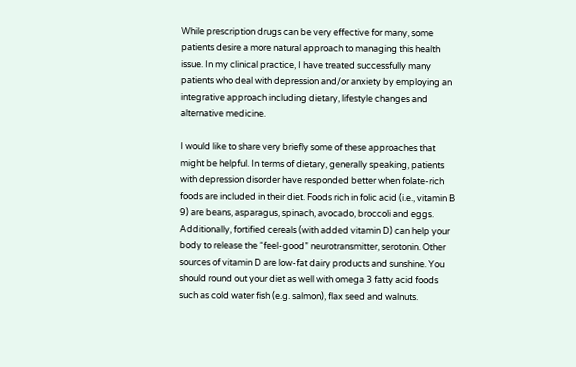While prescription drugs can be very effective for many, some patients desire a more natural approach to managing this health issue. In my clinical practice, I have treated successfully many patients who deal with depression and/or anxiety by employing an integrative approach including dietary, lifestyle changes and alternative medicine.

I would like to share very briefly some of these approaches that might be helpful. In terms of dietary, generally speaking, patients with depression disorder have responded better when folate-rich foods are included in their diet. Foods rich in folic acid (i.e., vitamin B 9) are beans, asparagus, spinach, avocado, broccoli and eggs. Additionally, fortified cereals (with added vitamin D) can help your body to release the “feel-good” neurotransmitter, serotonin. Other sources of vitamin D are low-fat dairy products and sunshine. You should round out your diet as well with omega 3 fatty acid foods such as cold water fish (e.g. salmon), flax seed and walnuts.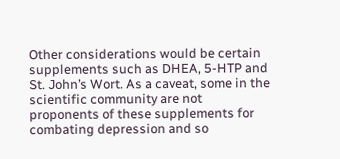Other considerations would be certain supplements such as DHEA, 5-HTP and St. John’s Wort. As a caveat, some in the scientific community are not proponents of these supplements for combating depression and so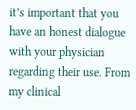it’s important that you have an honest dialogue with your physician regarding their use. From my clinical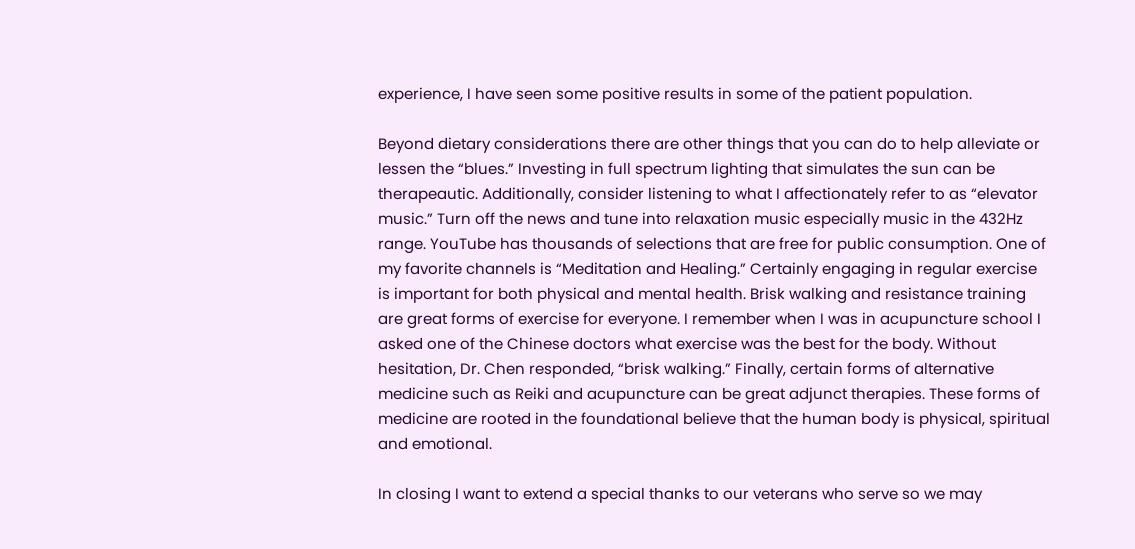experience, I have seen some positive results in some of the patient population.

Beyond dietary considerations there are other things that you can do to help alleviate or lessen the “blues.” Investing in full spectrum lighting that simulates the sun can be therapeautic. Additionally, consider listening to what I affectionately refer to as “elevator music.” Turn off the news and tune into relaxation music especially music in the 432Hz range. YouTube has thousands of selections that are free for public consumption. One of my favorite channels is “Meditation and Healing.” Certainly engaging in regular exercise is important for both physical and mental health. Brisk walking and resistance training are great forms of exercise for everyone. I remember when I was in acupuncture school I asked one of the Chinese doctors what exercise was the best for the body. Without hesitation, Dr. Chen responded, “brisk walking.” Finally, certain forms of alternative medicine such as Reiki and acupuncture can be great adjunct therapies. These forms of medicine are rooted in the foundational believe that the human body is physical, spiritual and emotional.

In closing I want to extend a special thanks to our veterans who serve so we may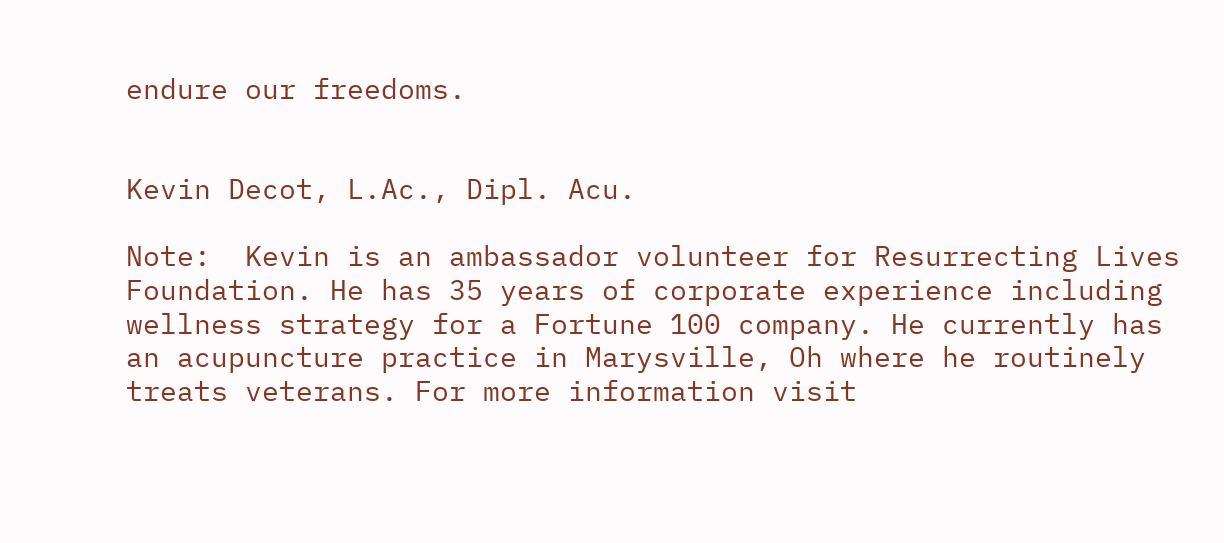endure our freedoms.


Kevin Decot, L.Ac., Dipl. Acu.

Note:  Kevin is an ambassador volunteer for Resurrecting Lives Foundation. He has 35 years of corporate experience including wellness strategy for a Fortune 100 company. He currently has an acupuncture practice in Marysville, Oh where he routinely treats veterans. For more information visit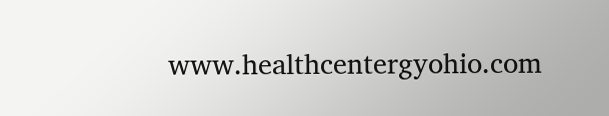www.healthcentergyohio.com